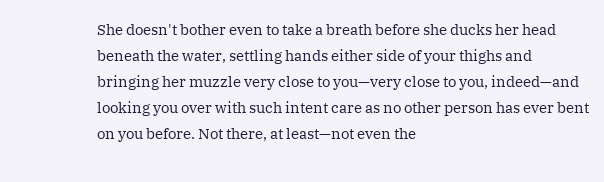She doesn't bother even to take a breath before she ducks her head beneath the water, settling hands either side of your thighs and bringing her muzzle very close to you—very close to you, indeed—and looking you over with such intent care as no other person has ever bent on you before. Not there, at least—not even the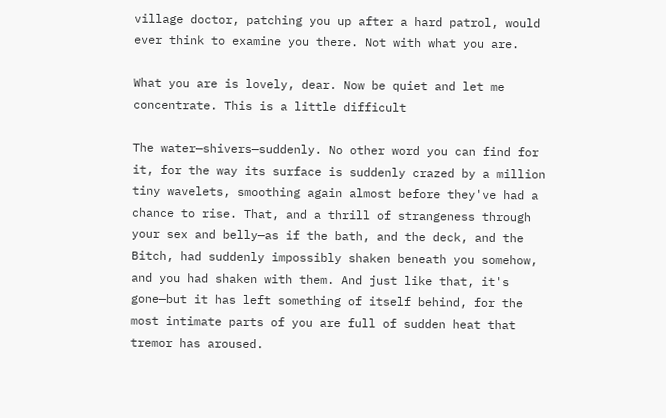village doctor, patching you up after a hard patrol, would ever think to examine you there. Not with what you are.

What you are is lovely, dear. Now be quiet and let me concentrate. This is a little difficult

The water—shivers—suddenly. No other word you can find for it, for the way its surface is suddenly crazed by a million tiny wavelets, smoothing again almost before they've had a chance to rise. That, and a thrill of strangeness through your sex and belly—as if the bath, and the deck, and the Bitch, had suddenly impossibly shaken beneath you somehow, and you had shaken with them. And just like that, it's gone—but it has left something of itself behind, for the most intimate parts of you are full of sudden heat that tremor has aroused.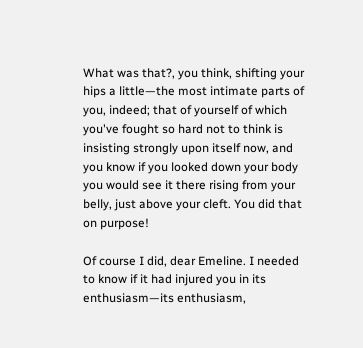What was that?, you think, shifting your hips a little—the most intimate parts of you, indeed; that of yourself of which you've fought so hard not to think is insisting strongly upon itself now, and you know if you looked down your body you would see it there rising from your belly, just above your cleft. You did that on purpose!

Of course I did, dear Emeline. I needed to know if it had injured you in its enthusiasm—its enthusiasm,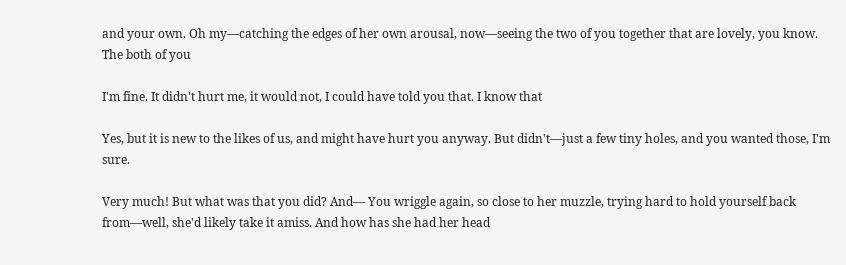and your own. Oh my—catching the edges of her own arousal, now—seeing the two of you together that are lovely, you know. The both of you

I'm fine. It didn't hurt me, it would not, I could have told you that. I know that

Yes, but it is new to the likes of us, and might have hurt you anyway. But didn't—just a few tiny holes, and you wanted those, I'm sure.

Very much! But what was that you did? And— You wriggle again, so close to her muzzle, trying hard to hold yourself back from—well, she'd likely take it amiss. And how has she had her head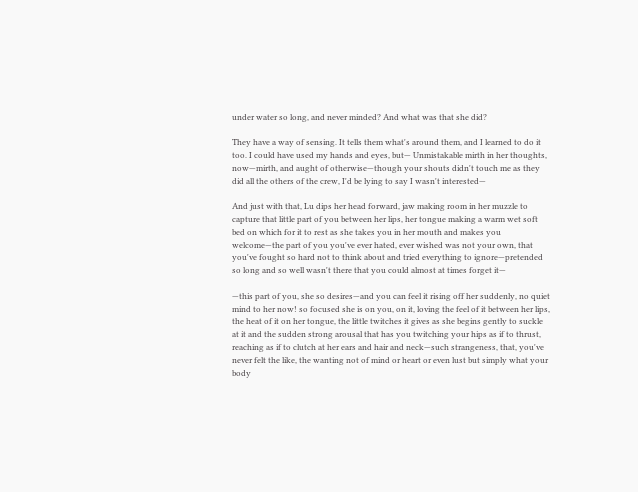under water so long, and never minded? And what was that she did?

They have a way of sensing. It tells them what's around them, and I learned to do it too. I could have used my hands and eyes, but— Unmistakable mirth in her thoughts, now—mirth, and aught of otherwise—though your shouts didn't touch me as they did all the others of the crew, I'd be lying to say I wasn't interested—

And just with that, Lu dips her head forward, jaw making room in her muzzle to capture that little part of you between her lips, her tongue making a warm wet soft bed on which for it to rest as she takes you in her mouth and makes you welcome—the part of you you've ever hated, ever wished was not your own, that you've fought so hard not to think about and tried everything to ignore—pretended so long and so well wasn't there that you could almost at times forget it—

—this part of you, she so desires—and you can feel it rising off her suddenly, no quiet mind to her now! so focused she is on you, on it, loving the feel of it between her lips, the heat of it on her tongue, the little twitches it gives as she begins gently to suckle at it and the sudden strong arousal that has you twitching your hips as if to thrust, reaching as if to clutch at her ears and hair and neck—such strangeness, that, you've never felt the like, the wanting not of mind or heart or even lust but simply what your body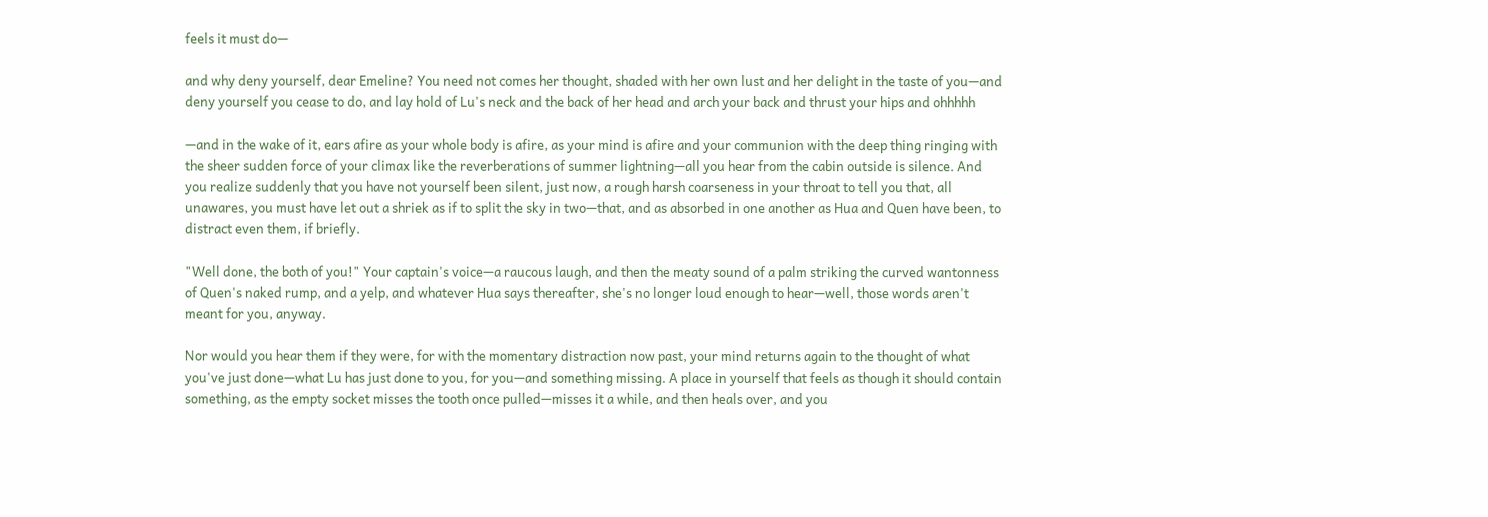feels it must do—

and why deny yourself, dear Emeline? You need not comes her thought, shaded with her own lust and her delight in the taste of you—and deny yourself you cease to do, and lay hold of Lu's neck and the back of her head and arch your back and thrust your hips and ohhhhh

—and in the wake of it, ears afire as your whole body is afire, as your mind is afire and your communion with the deep thing ringing with the sheer sudden force of your climax like the reverberations of summer lightning—all you hear from the cabin outside is silence. And you realize suddenly that you have not yourself been silent, just now, a rough harsh coarseness in your throat to tell you that, all unawares, you must have let out a shriek as if to split the sky in two—that, and as absorbed in one another as Hua and Quen have been, to distract even them, if briefly.

"Well done, the both of you!" Your captain's voice—a raucous laugh, and then the meaty sound of a palm striking the curved wantonness of Quen's naked rump, and a yelp, and whatever Hua says thereafter, she's no longer loud enough to hear—well, those words aren't meant for you, anyway.

Nor would you hear them if they were, for with the momentary distraction now past, your mind returns again to the thought of what you've just done—what Lu has just done to you, for you—and something missing. A place in yourself that feels as though it should contain something, as the empty socket misses the tooth once pulled—misses it a while, and then heals over, and you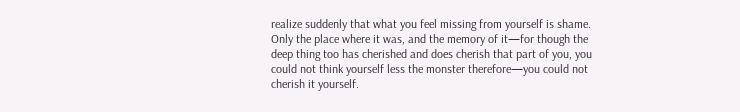realize suddenly that what you feel missing from yourself is shame. Only the place where it was, and the memory of it—for though the deep thing too has cherished and does cherish that part of you, you could not think yourself less the monster therefore—you could not cherish it yourself.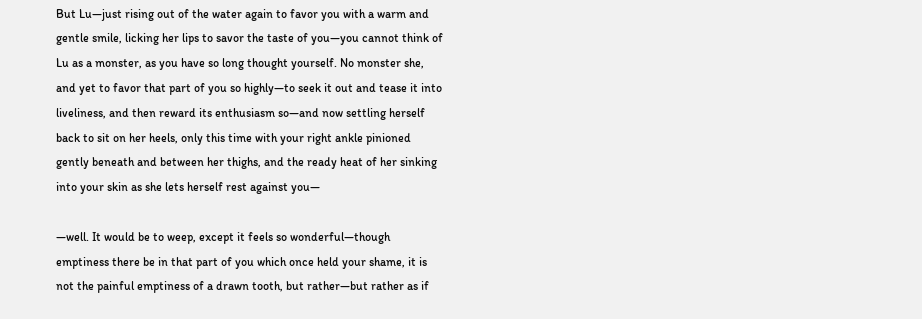But Lu—just rising out of the water again to favor you with a warm and gentle smile, licking her lips to savor the taste of you—you cannot think of Lu as a monster, as you have so long thought yourself. No monster she, and yet to favor that part of you so highly—to seek it out and tease it into liveliness, and then reward its enthusiasm so—and now settling herself back to sit on her heels, only this time with your right ankle pinioned gently beneath and between her thighs, and the ready heat of her sinking into your skin as she lets herself rest against you—

—well. It would be to weep, except it feels so wonderful—though emptiness there be in that part of you which once held your shame, it is not the painful emptiness of a drawn tooth, but rather—but rather as if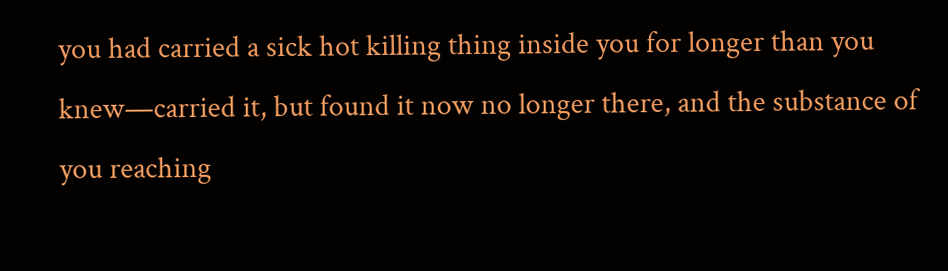you had carried a sick hot killing thing inside you for longer than you knew—carried it, but found it now no longer there, and the substance of you reaching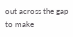out across the gap to make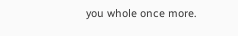you whole once more.